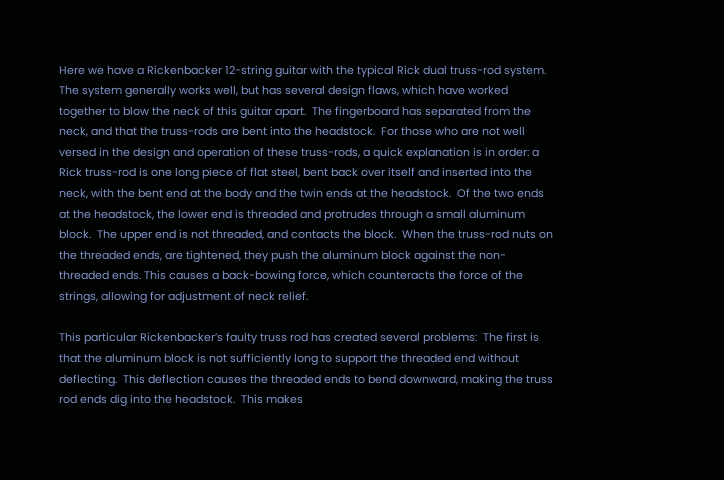Here we have a Rickenbacker 12-string guitar with the typical Rick dual truss-rod system.  The system generally works well, but has several design flaws, which have worked together to blow the neck of this guitar apart.  The fingerboard has separated from the neck, and that the truss-rods are bent into the headstock.  For those who are not well versed in the design and operation of these truss-rods, a quick explanation is in order: a Rick truss-rod is one long piece of flat steel, bent back over itself and inserted into the neck, with the bent end at the body and the twin ends at the headstock.  Of the two ends at the headstock, the lower end is threaded and protrudes through a small aluminum block.  The upper end is not threaded, and contacts the block.  When the truss-rod nuts on the threaded ends, are tightened, they push the aluminum block against the non-threaded ends. This causes a back-bowing force, which counteracts the force of the strings, allowing for adjustment of neck relief.

This particular Rickenbacker’s faulty truss rod has created several problems:  The first is that the aluminum block is not sufficiently long to support the threaded end without deflecting.  This deflection causes the threaded ends to bend downward, making the truss rod ends dig into the headstock.  This makes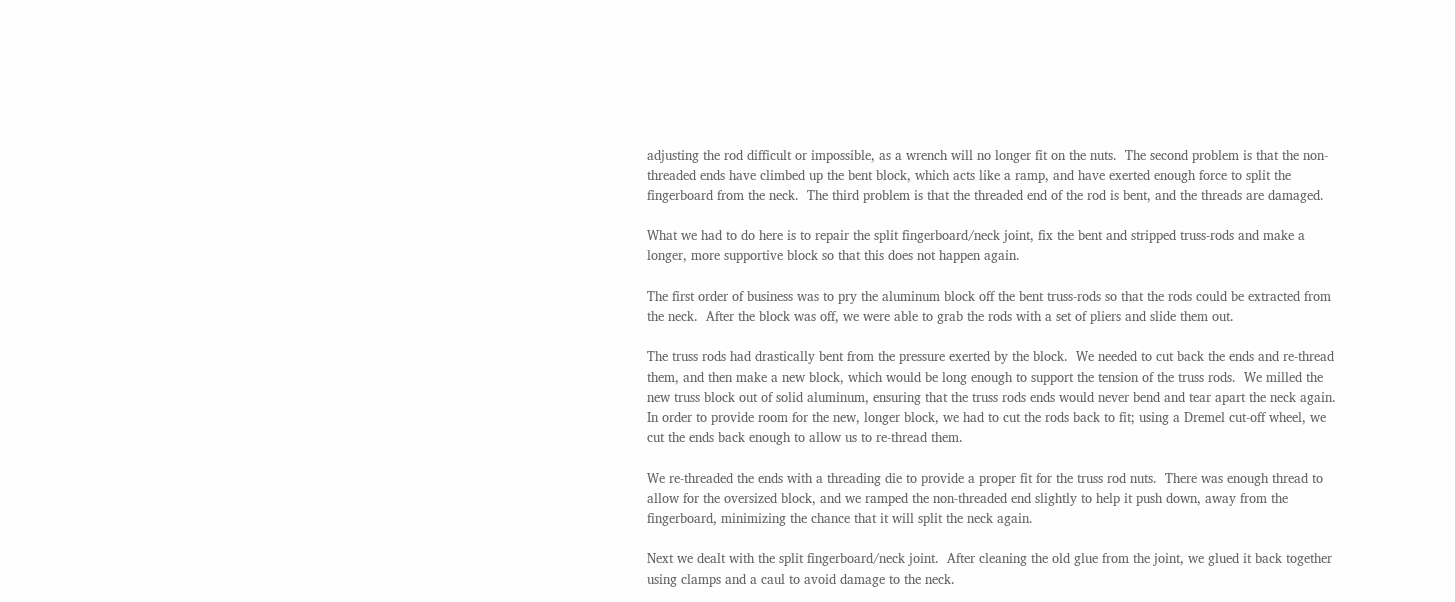adjusting the rod difficult or impossible, as a wrench will no longer fit on the nuts.  The second problem is that the non-threaded ends have climbed up the bent block, which acts like a ramp, and have exerted enough force to split the fingerboard from the neck.  The third problem is that the threaded end of the rod is bent, and the threads are damaged.

What we had to do here is to repair the split fingerboard/neck joint, fix the bent and stripped truss-rods and make a longer, more supportive block so that this does not happen again.

The first order of business was to pry the aluminum block off the bent truss-rods so that the rods could be extracted from the neck.  After the block was off, we were able to grab the rods with a set of pliers and slide them out.

The truss rods had drastically bent from the pressure exerted by the block.  We needed to cut back the ends and re-thread them, and then make a new block, which would be long enough to support the tension of the truss rods.  We milled the new truss block out of solid aluminum, ensuring that the truss rods ends would never bend and tear apart the neck again.  In order to provide room for the new, longer block, we had to cut the rods back to fit; using a Dremel cut-off wheel, we cut the ends back enough to allow us to re-thread them.

We re-threaded the ends with a threading die to provide a proper fit for the truss rod nuts.  There was enough thread to allow for the oversized block, and we ramped the non-threaded end slightly to help it push down, away from the fingerboard, minimizing the chance that it will split the neck again.

Next we dealt with the split fingerboard/neck joint.  After cleaning the old glue from the joint, we glued it back together using clamps and a caul to avoid damage to the neck.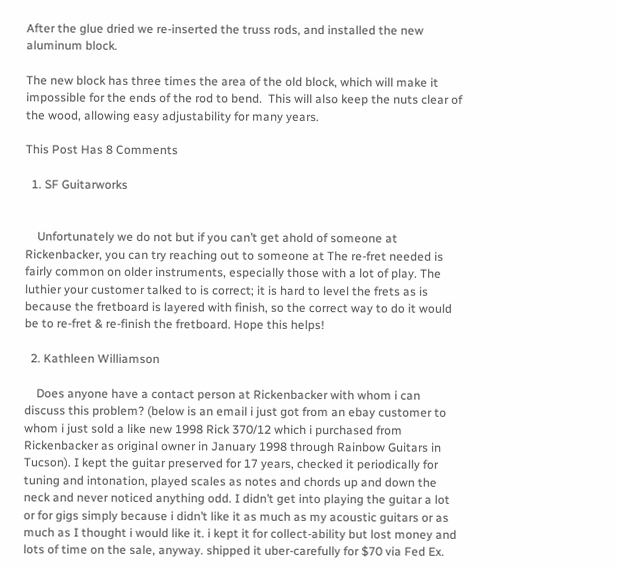After the glue dried we re-inserted the truss rods, and installed the new aluminum block.

The new block has three times the area of the old block, which will make it impossible for the ends of the rod to bend.  This will also keep the nuts clear of the wood, allowing easy adjustability for many years.

This Post Has 8 Comments

  1. SF Guitarworks


    Unfortunately we do not but if you can’t get ahold of someone at Rickenbacker, you can try reaching out to someone at The re-fret needed is fairly common on older instruments, especially those with a lot of play. The luthier your customer talked to is correct; it is hard to level the frets as is because the fretboard is layered with finish, so the correct way to do it would be to re-fret & re-finish the fretboard. Hope this helps!

  2. Kathleen Williamson

    Does anyone have a contact person at Rickenbacker with whom i can discuss this problem? (below is an email i just got from an ebay customer to whom i just sold a like new 1998 Rick 370/12 which i purchased from Rickenbacker as original owner in January 1998 through Rainbow Guitars in Tucson). I kept the guitar preserved for 17 years, checked it periodically for tuning and intonation, played scales as notes and chords up and down the neck and never noticed anything odd. I didn’t get into playing the guitar a lot or for gigs simply because i didn’t like it as much as my acoustic guitars or as much as I thought i would like it. i kept it for collect-ability but lost money and lots of time on the sale, anyway. shipped it uber-carefully for $70 via Fed Ex.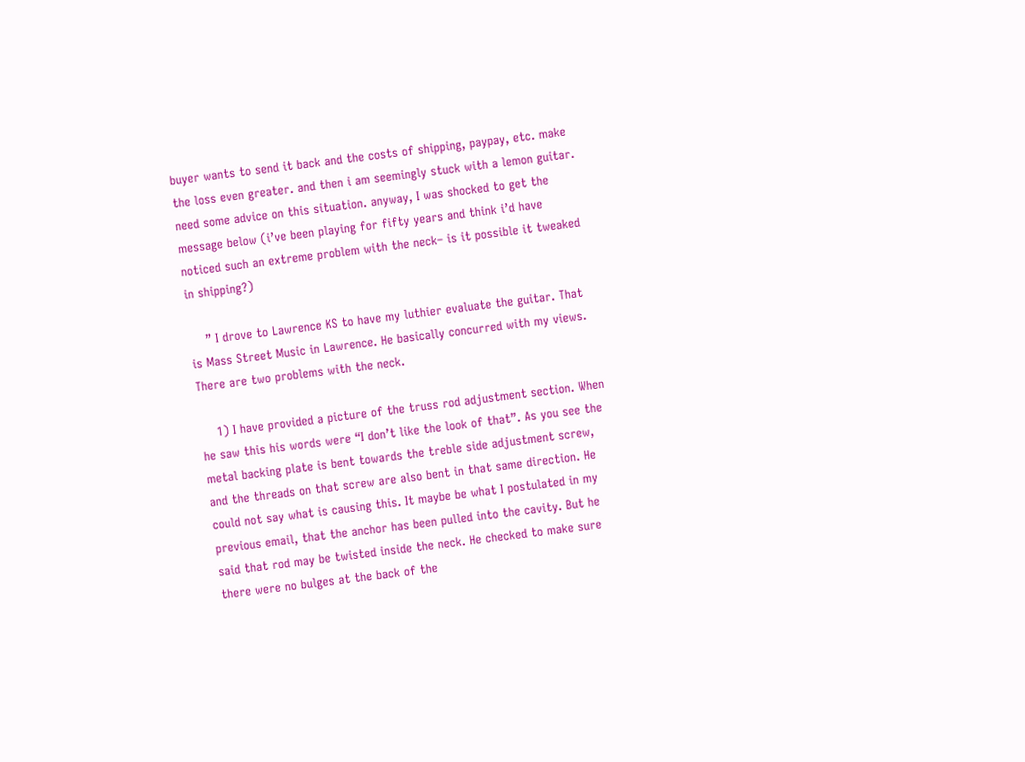buyer wants to send it back and the costs of shipping, paypay, etc. make the loss even greater. and then i am seemingly stuck with a lemon guitar. need some advice on this situation. anyway, I was shocked to get the message below (i’ve been playing for fifty years and think i’d have noticed such an extreme problem with the neck– is it possible it tweaked in shipping?)

    ” I drove to Lawrence KS to have my luthier evaluate the guitar. That is Mass Street Music in Lawrence. He basically concurred with my views. There are two problems with the neck.

    1) I have provided a picture of the truss rod adjustment section. When he saw this his words were “I don’t like the look of that”. As you see the metal backing plate is bent towards the treble side adjustment screw, and the threads on that screw are also bent in that same direction. He could not say what is causing this. It maybe be what I postulated in my previous email, that the anchor has been pulled into the cavity. But he said that rod may be twisted inside the neck. He checked to make sure there were no bulges at the back of the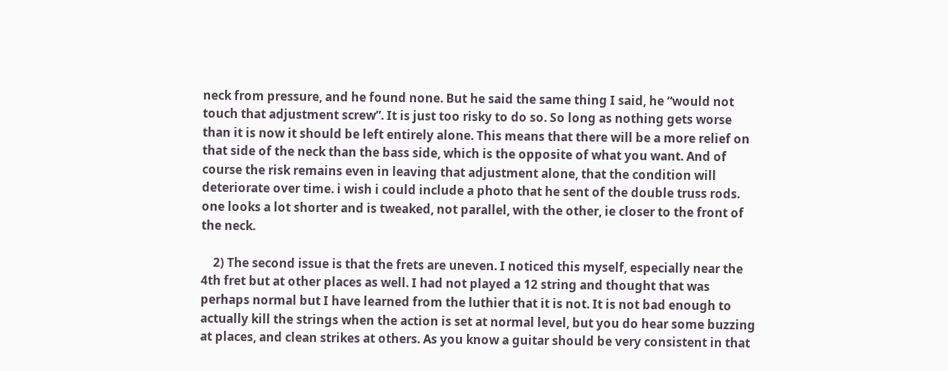neck from pressure, and he found none. But he said the same thing I said, he “would not touch that adjustment screw”. It is just too risky to do so. So long as nothing gets worse than it is now it should be left entirely alone. This means that there will be a more relief on that side of the neck than the bass side, which is the opposite of what you want. And of course the risk remains even in leaving that adjustment alone, that the condition will deteriorate over time. i wish i could include a photo that he sent of the double truss rods. one looks a lot shorter and is tweaked, not parallel, with the other, ie closer to the front of the neck.

    2) The second issue is that the frets are uneven. I noticed this myself, especially near the 4th fret but at other places as well. I had not played a 12 string and thought that was perhaps normal but I have learned from the luthier that it is not. It is not bad enough to actually kill the strings when the action is set at normal level, but you do hear some buzzing at places, and clean strikes at others. As you know a guitar should be very consistent in that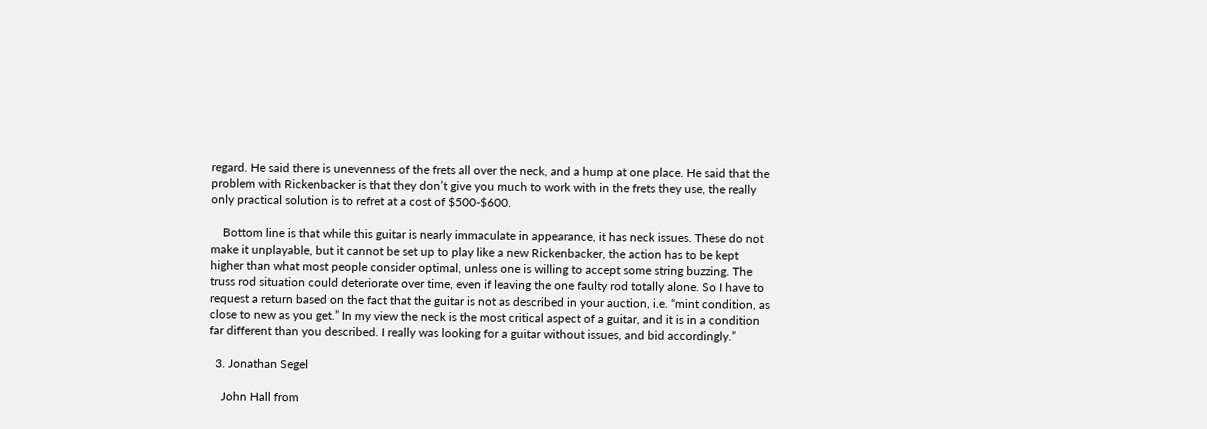regard. He said there is unevenness of the frets all over the neck, and a hump at one place. He said that the problem with Rickenbacker is that they don’t give you much to work with in the frets they use, the really only practical solution is to refret at a cost of $500-$600.

    Bottom line is that while this guitar is nearly immaculate in appearance, it has neck issues. These do not make it unplayable, but it cannot be set up to play like a new Rickenbacker, the action has to be kept higher than what most people consider optimal, unless one is willing to accept some string buzzing. The truss rod situation could deteriorate over time, even if leaving the one faulty rod totally alone. So I have to request a return based on the fact that the guitar is not as described in your auction, i.e. “mint condition, as close to new as you get.” In my view the neck is the most critical aspect of a guitar, and it is in a condition far different than you described. I really was looking for a guitar without issues, and bid accordingly.”

  3. Jonathan Segel

    John Hall from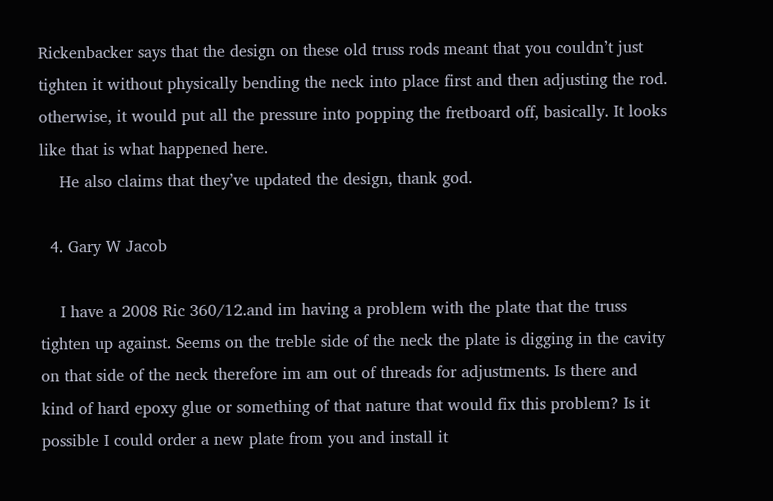Rickenbacker says that the design on these old truss rods meant that you couldn’t just tighten it without physically bending the neck into place first and then adjusting the rod. otherwise, it would put all the pressure into popping the fretboard off, basically. It looks like that is what happened here.
    He also claims that they’ve updated the design, thank god.

  4. Gary W Jacob

    I have a 2008 Ric 360/12.and im having a problem with the plate that the truss tighten up against. Seems on the treble side of the neck the plate is digging in the cavity on that side of the neck therefore im am out of threads for adjustments. Is there and kind of hard epoxy glue or something of that nature that would fix this problem? Is it possible I could order a new plate from you and install it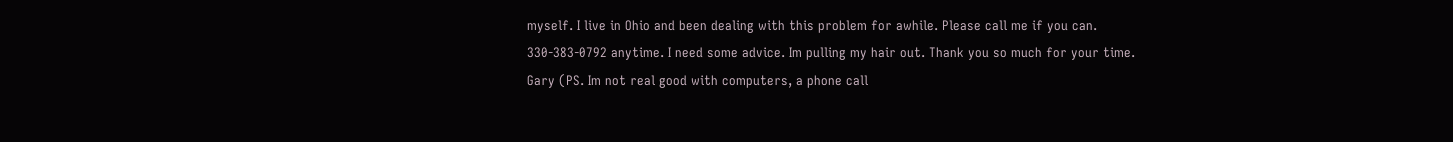myself. I live in Ohio and been dealing with this problem for awhile. Please call me if you can. 330-383-0792 anytime. I need some advice. Im pulling my hair out. Thank you so much for your time. Gary (PS. Im not real good with computers, a phone call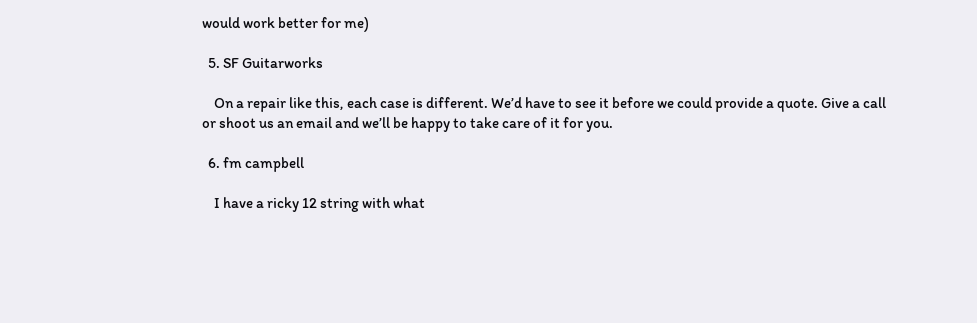would work better for me)

  5. SF Guitarworks

    On a repair like this, each case is different. We’d have to see it before we could provide a quote. Give a call or shoot us an email and we’ll be happy to take care of it for you.

  6. fm campbell

    I have a ricky 12 string with what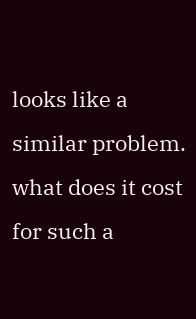looks like a similar problem. what does it cost for such a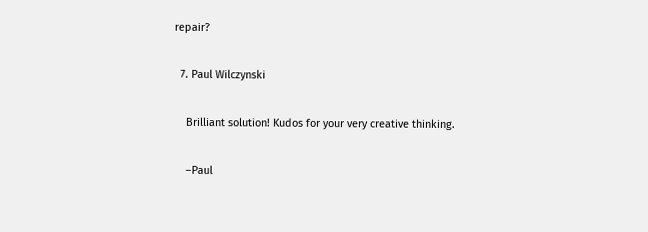repair?

  7. Paul Wilczynski

    Brilliant solution! Kudos for your very creative thinking.

    –Paul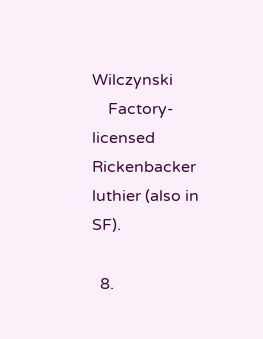Wilczynski
    Factory-licensed Rickenbacker luthier (also in SF).

  8.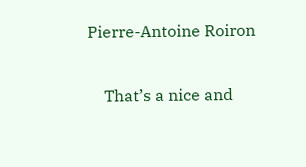Pierre-Antoine Roiron

    That’s a nice and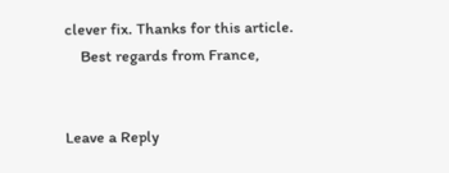clever fix. Thanks for this article.
    Best regards from France,


Leave a Reply